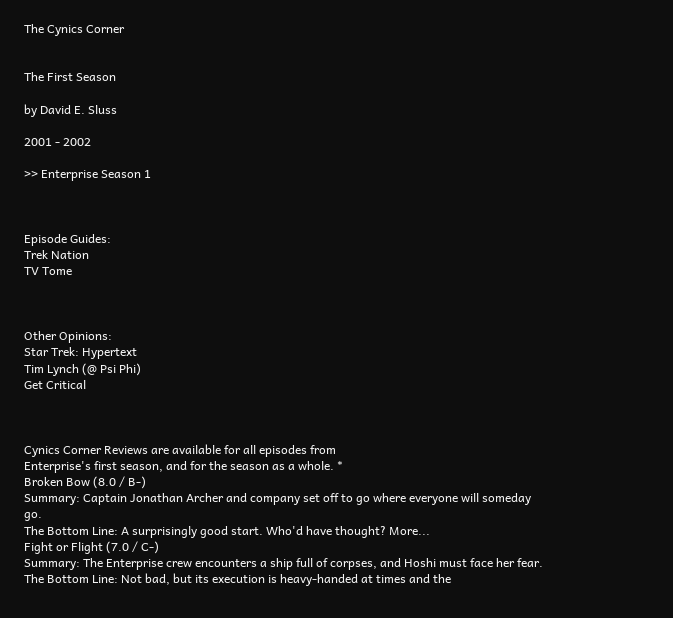The Cynics Corner


The First Season

by David E. Sluss

2001 - 2002

>> Enterprise Season 1



Episode Guides:
Trek Nation
TV Tome



Other Opinions:
Star Trek: Hypertext
Tim Lynch (@ Psi Phi)
Get Critical



Cynics Corner Reviews are available for all episodes from
Enterprise's first season, and for the season as a whole. *
Broken Bow (8.0 / B-)
Summary: Captain Jonathan Archer and company set off to go where everyone will someday go.
The Bottom Line: A surprisingly good start. Who'd have thought? More...
Fight or Flight (7.0 / C-)
Summary: The Enterprise crew encounters a ship full of corpses, and Hoshi must face her fear.
The Bottom Line: Not bad, but its execution is heavy-handed at times and the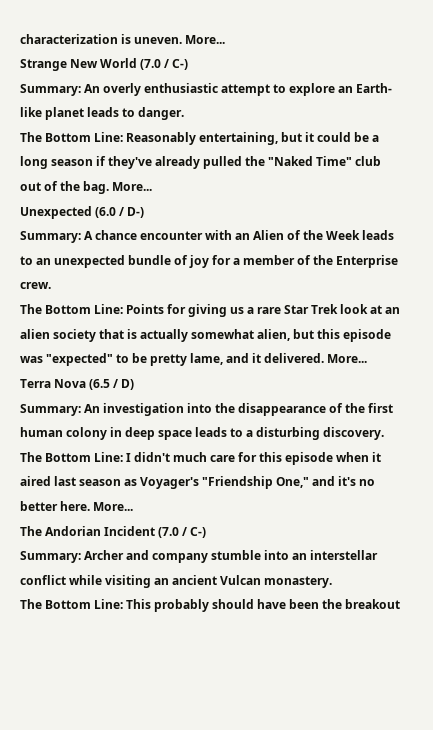characterization is uneven. More...
Strange New World (7.0 / C-)
Summary: An overly enthusiastic attempt to explore an Earth-like planet leads to danger.
The Bottom Line: Reasonably entertaining, but it could be a long season if they've already pulled the "Naked Time" club out of the bag. More...
Unexpected (6.0 / D-)
Summary: A chance encounter with an Alien of the Week leads to an unexpected bundle of joy for a member of the Enterprise crew.
The Bottom Line: Points for giving us a rare Star Trek look at an alien society that is actually somewhat alien, but this episode was "expected" to be pretty lame, and it delivered. More...
Terra Nova (6.5 / D)
Summary: An investigation into the disappearance of the first human colony in deep space leads to a disturbing discovery.
The Bottom Line: I didn't much care for this episode when it aired last season as Voyager's "Friendship One," and it's no better here. More...
The Andorian Incident (7.0 / C-)
Summary: Archer and company stumble into an interstellar conflict while visiting an ancient Vulcan monastery.
The Bottom Line: This probably should have been the breakout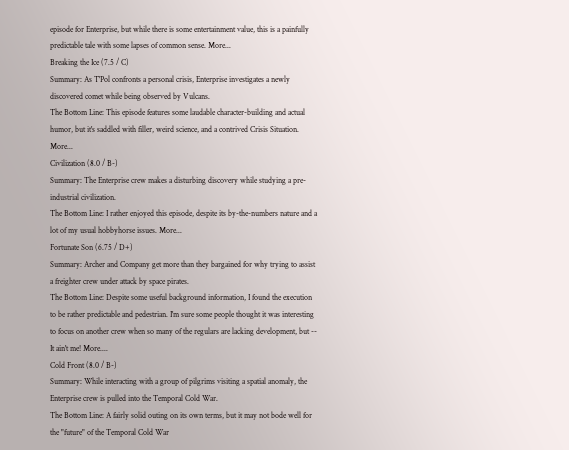episode for Enterprise, but while there is some entertainment value, this is a painfully predictable tale with some lapses of common sense. More...
Breaking the Ice (7.5 / C)
Summary: As T'Pol confronts a personal crisis, Enterprise investigates a newly discovered comet while being observed by Vulcans.
The Bottom Line: This episode features some laudable character-building and actual humor, but it's saddled with filler, weird science, and a contrived Crisis Situation. More...
Civilization (8.0 / B-)
Summary: The Enterprise crew makes a disturbing discovery while studying a pre-industrial civilization.
The Bottom Line: I rather enjoyed this episode, despite its by-the-numbers nature and a lot of my usual hobbyhorse issues. More...
Fortunate Son (6.75 / D+)
Summary: Archer and Company get more than they bargained for why trying to assist a freighter crew under attack by space pirates.
The Bottom Line: Despite some useful background information, I found the execution to be rather predictable and pedestrian. I'm sure some people thought it was interesting to focus on another crew when so many of the regulars are lacking development, but -- It ain't me! More....
Cold Front (8.0 / B-)
Summary: While interacting with a group of pilgrims visiting a spatial anomaly, the Enterprise crew is pulled into the Temporal Cold War.
The Bottom Line: A fairly solid outing on its own terms, but it may not bode well for the "future" of the Temporal Cold War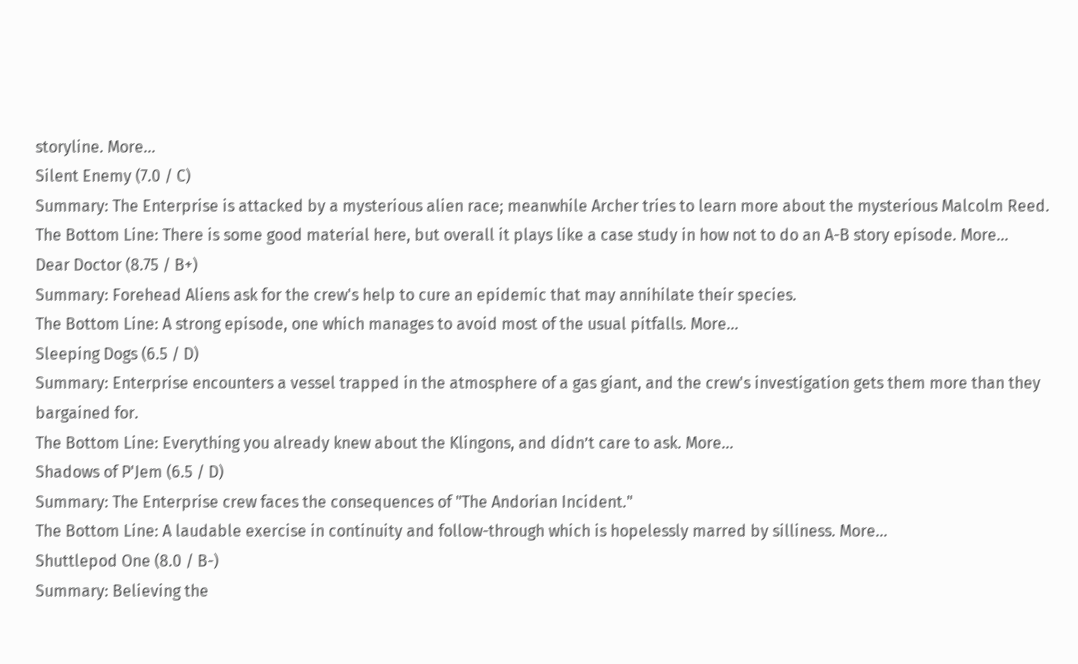storyline. More...
Silent Enemy (7.0 / C)
Summary: The Enterprise is attacked by a mysterious alien race; meanwhile Archer tries to learn more about the mysterious Malcolm Reed.
The Bottom Line: There is some good material here, but overall it plays like a case study in how not to do an A-B story episode. More...
Dear Doctor (8.75 / B+)
Summary: Forehead Aliens ask for the crew's help to cure an epidemic that may annihilate their species.
The Bottom Line: A strong episode, one which manages to avoid most of the usual pitfalls. More...
Sleeping Dogs (6.5 / D)
Summary: Enterprise encounters a vessel trapped in the atmosphere of a gas giant, and the crew's investigation gets them more than they bargained for.
The Bottom Line: Everything you already knew about the Klingons, and didn’t care to ask. More...
Shadows of P'Jem (6.5 / D)
Summary: The Enterprise crew faces the consequences of "The Andorian Incident."
The Bottom Line: A laudable exercise in continuity and follow-through which is hopelessly marred by silliness. More...
Shuttlepod One (8.0 / B-)
Summary: Believing the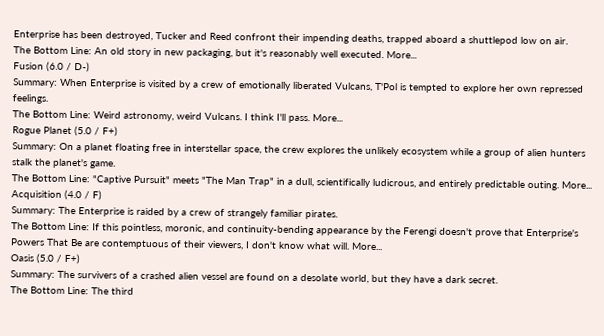Enterprise has been destroyed, Tucker and Reed confront their impending deaths, trapped aboard a shuttlepod low on air.
The Bottom Line: An old story in new packaging, but it's reasonably well executed. More...
Fusion (6.0 / D-)
Summary: When Enterprise is visited by a crew of emotionally liberated Vulcans, T'Pol is tempted to explore her own repressed feelings.
The Bottom Line: Weird astronomy, weird Vulcans. I think I'll pass. More...
Rogue Planet (5.0 / F+)
Summary: On a planet floating free in interstellar space, the crew explores the unlikely ecosystem while a group of alien hunters stalk the planet's game.
The Bottom Line: "Captive Pursuit" meets "The Man Trap" in a dull, scientifically ludicrous, and entirely predictable outing. More...
Acquisition (4.0 / F)
Summary: The Enterprise is raided by a crew of strangely familiar pirates.
The Bottom Line: If this pointless, moronic, and continuity-bending appearance by the Ferengi doesn't prove that Enterprise's Powers That Be are contemptuous of their viewers, I don't know what will. More...
Oasis (5.0 / F+)
Summary: The survivers of a crashed alien vessel are found on a desolate world, but they have a dark secret.
The Bottom Line: The third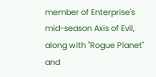member of Enterprise's mid-season Axis of Evil, along with "Rogue Planet" and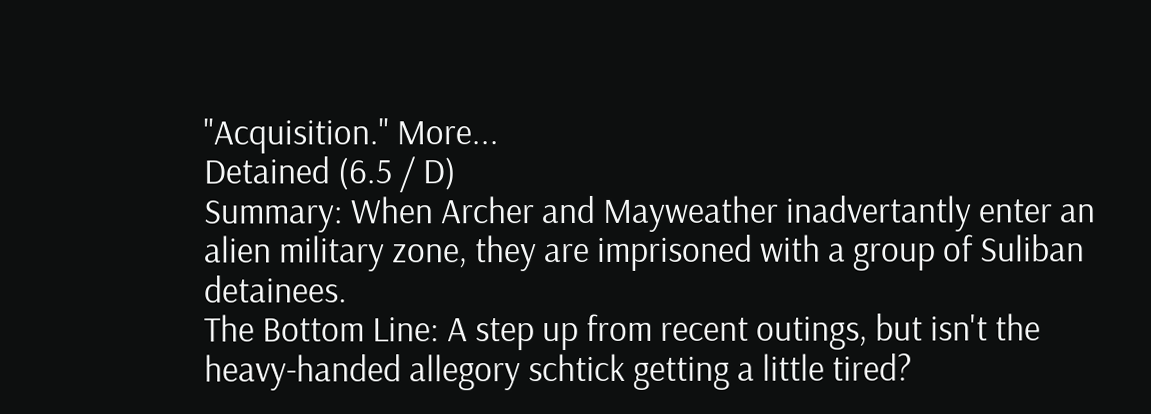"Acquisition." More...
Detained (6.5 / D)
Summary: When Archer and Mayweather inadvertantly enter an alien military zone, they are imprisoned with a group of Suliban detainees.
The Bottom Line: A step up from recent outings, but isn't the heavy-handed allegory schtick getting a little tired?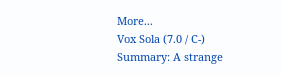More...
Vox Sola (7.0 / C-)
Summary: A strange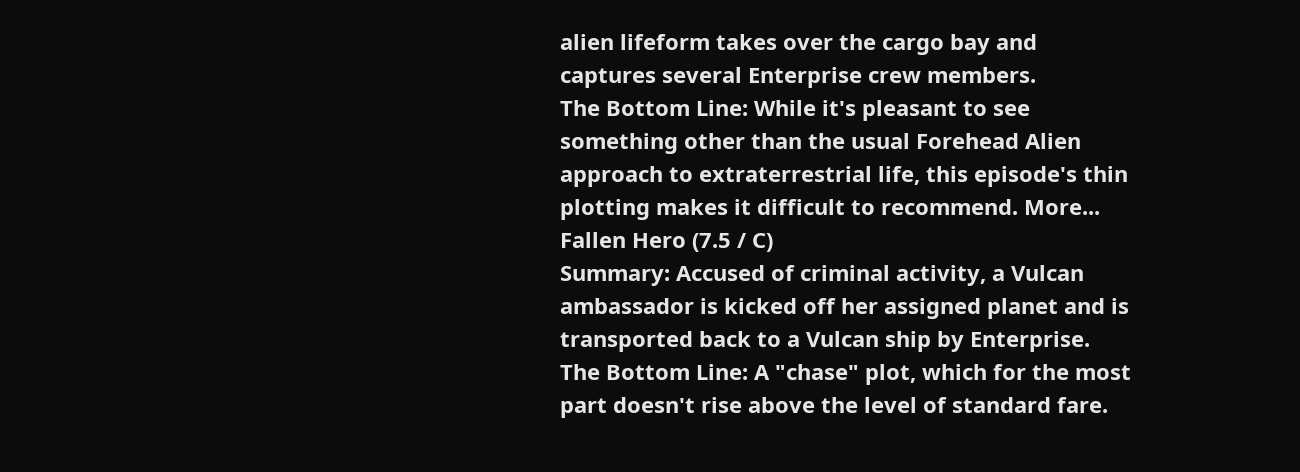alien lifeform takes over the cargo bay and captures several Enterprise crew members.
The Bottom Line: While it's pleasant to see something other than the usual Forehead Alien approach to extraterrestrial life, this episode's thin plotting makes it difficult to recommend. More...
Fallen Hero (7.5 / C)
Summary: Accused of criminal activity, a Vulcan ambassador is kicked off her assigned planet and is transported back to a Vulcan ship by Enterprise.
The Bottom Line: A "chase" plot, which for the most part doesn't rise above the level of standard fare.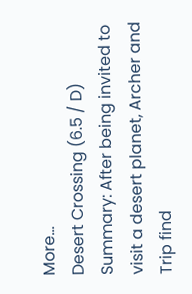More...
Desert Crossing (6.5 / D)
Summary: After being invited to visit a desert planet, Archer and Trip find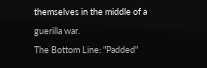themselves in the middle of a guerilla war.
The Bottom Line: "Padded"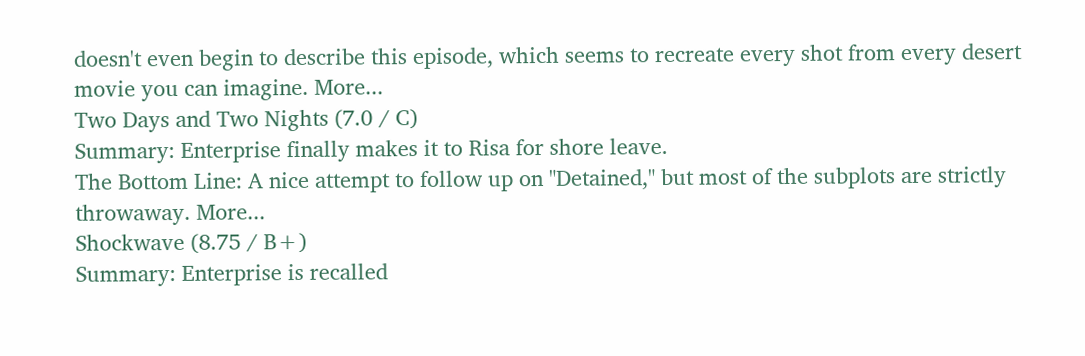doesn't even begin to describe this episode, which seems to recreate every shot from every desert movie you can imagine. More...
Two Days and Two Nights (7.0 / C)
Summary: Enterprise finally makes it to Risa for shore leave.
The Bottom Line: A nice attempt to follow up on "Detained," but most of the subplots are strictly throwaway. More...
Shockwave (8.75 / B+)
Summary: Enterprise is recalled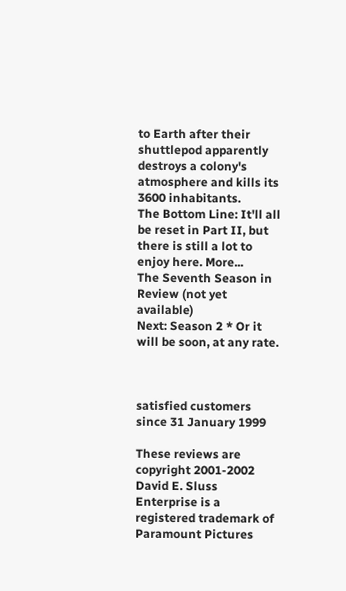to Earth after their shuttlepod apparently destroys a colony's atmosphere and kills its 3600 inhabitants.
The Bottom Line: It'll all be reset in Part II, but there is still a lot to enjoy here. More...
The Seventh Season in Review (not yet available)
Next: Season 2 * Or it will be soon, at any rate.



satisfied customers
since 31 January 1999

These reviews are copyright 2001-2002 David E. Sluss
Enterprise is a registered trademark of Paramount Pictures